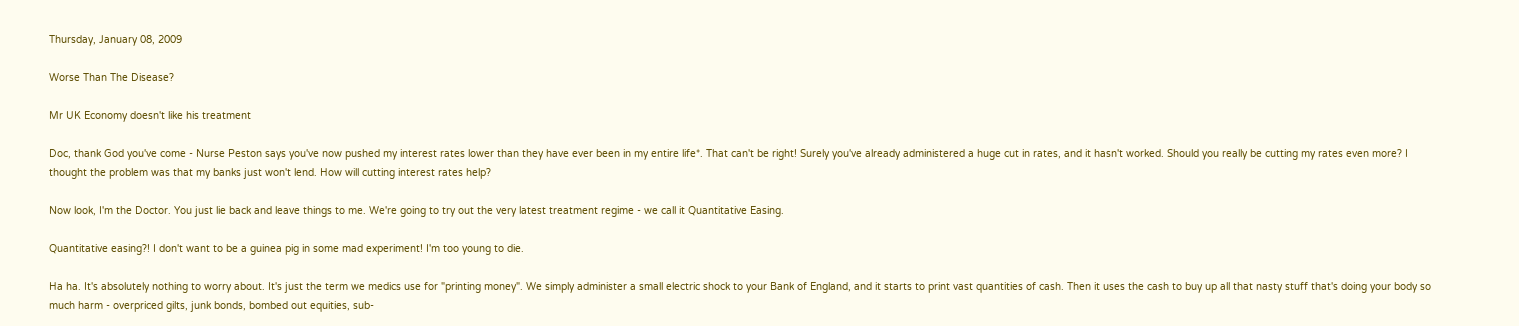Thursday, January 08, 2009

Worse Than The Disease?

Mr UK Economy doesn't like his treatment

Doc, thank God you've come - Nurse Peston says you've now pushed my interest rates lower than they have ever been in my entire life*. That can't be right! Surely you've already administered a huge cut in rates, and it hasn't worked. Should you really be cutting my rates even more? I thought the problem was that my banks just won't lend. How will cutting interest rates help?

Now look, I'm the Doctor. You just lie back and leave things to me. We're going to try out the very latest treatment regime - we call it Quantitative Easing.

Quantitative easing?! I don't want to be a guinea pig in some mad experiment! I'm too young to die.

Ha ha. It's absolutely nothing to worry about. It's just the term we medics use for "printing money". We simply administer a small electric shock to your Bank of England, and it starts to print vast quantities of cash. Then it uses the cash to buy up all that nasty stuff that's doing your body so much harm - overpriced gilts, junk bonds, bombed out equities, sub-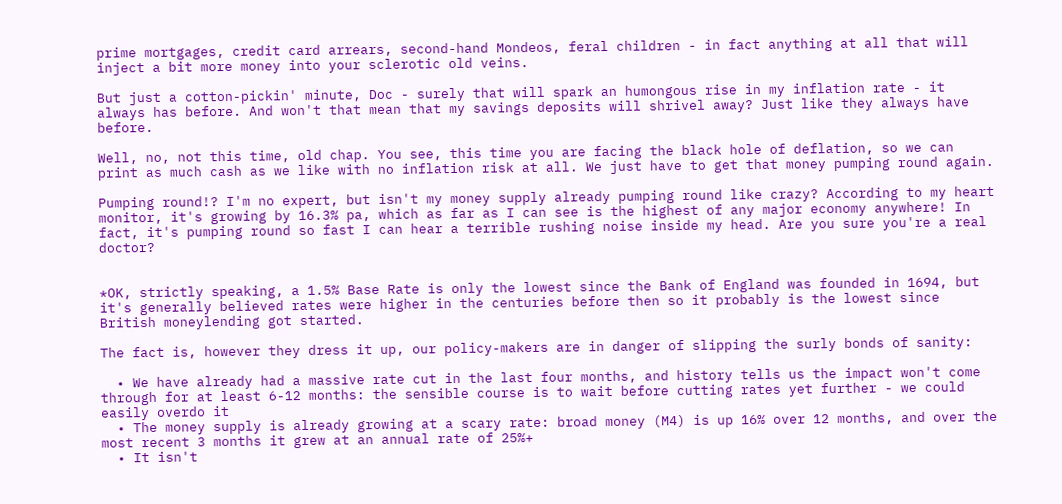prime mortgages, credit card arrears, second-hand Mondeos, feral children - in fact anything at all that will inject a bit more money into your sclerotic old veins.

But just a cotton-pickin' minute, Doc - surely that will spark an humongous rise in my inflation rate - it always has before. And won't that mean that my savings deposits will shrivel away? Just like they always have before.

Well, no, not this time, old chap. You see, this time you are facing the black hole of deflation, so we can print as much cash as we like with no inflation risk at all. We just have to get that money pumping round again.

Pumping round!? I'm no expert, but isn't my money supply already pumping round like crazy? According to my heart monitor, it's growing by 16.3% pa, which as far as I can see is the highest of any major economy anywhere! In fact, it's pumping round so fast I can hear a terrible rushing noise inside my head. Are you sure you're a real doctor?


*OK, strictly speaking, a 1.5% Base Rate is only the lowest since the Bank of England was founded in 1694, but it's generally believed rates were higher in the centuries before then so it probably is the lowest since British moneylending got started.

The fact is, however they dress it up, our policy-makers are in danger of slipping the surly bonds of sanity:

  • We have already had a massive rate cut in the last four months, and history tells us the impact won't come through for at least 6-12 months: the sensible course is to wait before cutting rates yet further - we could easily overdo it
  • The money supply is already growing at a scary rate: broad money (M4) is up 16% over 12 months, and over the most recent 3 months it grew at an annual rate of 25%+
  • It isn't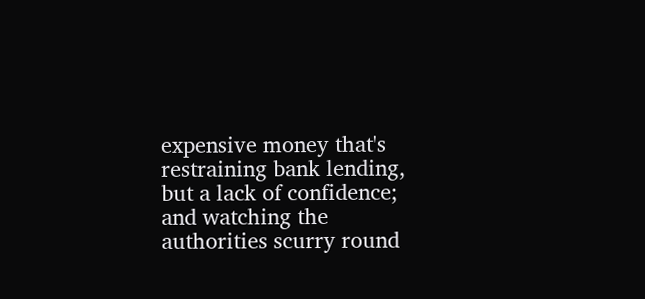expensive money that's restraining bank lending, but a lack of confidence; and watching the authorities scurry round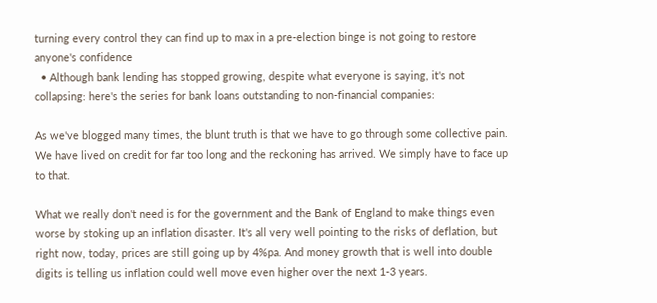turning every control they can find up to max in a pre-election binge is not going to restore anyone's confidence
  • Although bank lending has stopped growing, despite what everyone is saying, it's not collapsing: here's the series for bank loans outstanding to non-financial companies:

As we've blogged many times, the blunt truth is that we have to go through some collective pain. We have lived on credit for far too long and the reckoning has arrived. We simply have to face up to that.

What we really don't need is for the government and the Bank of England to make things even worse by stoking up an inflation disaster. It's all very well pointing to the risks of deflation, but right now, today, prices are still going up by 4%pa. And money growth that is well into double digits is telling us inflation could well move even higher over the next 1-3 years.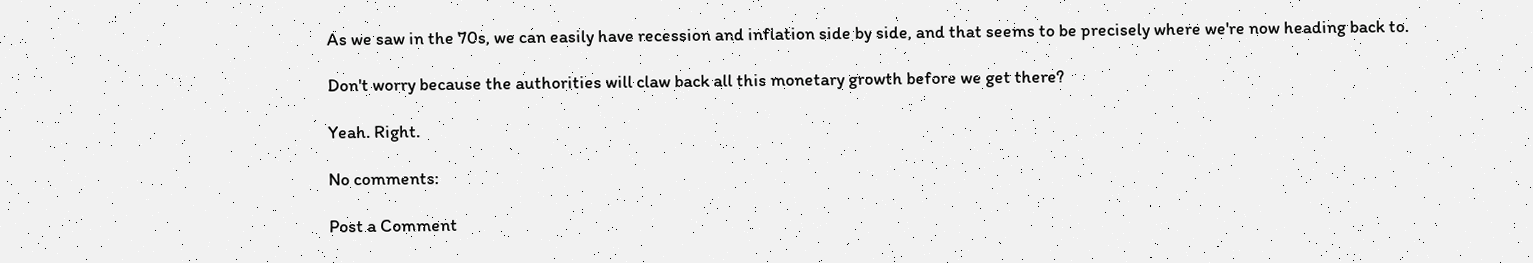As we saw in the 70s, we can easily have recession and inflation side by side, and that seems to be precisely where we're now heading back to.

Don't worry because the authorities will claw back all this monetary growth before we get there?

Yeah. Right.

No comments:

Post a Comment